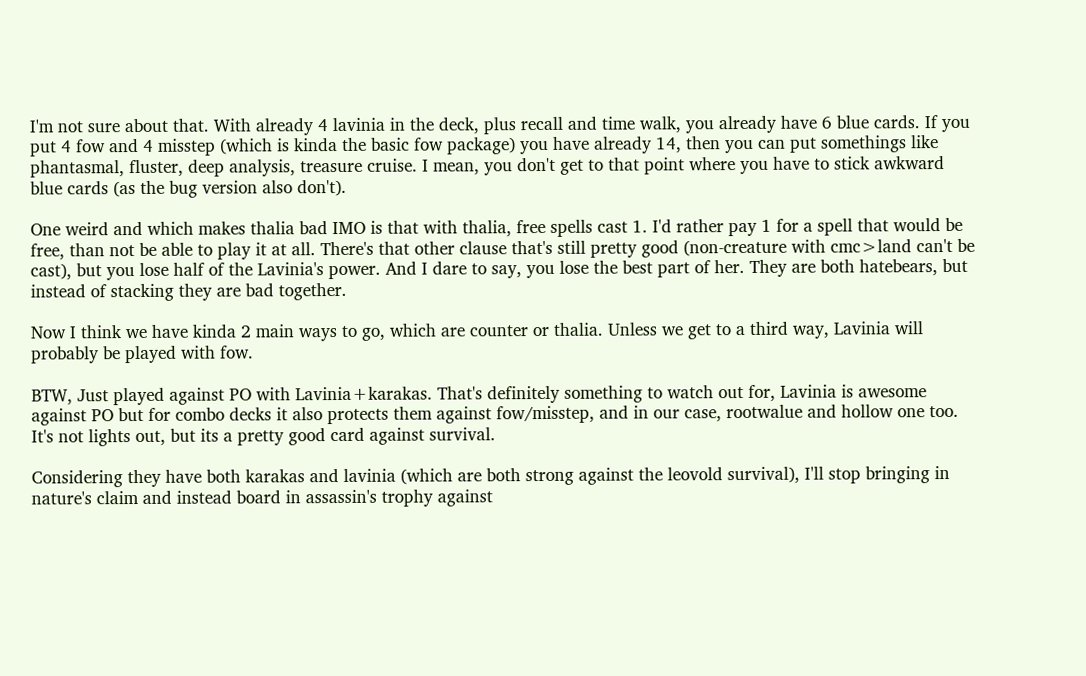I'm not sure about that. With already 4 lavinia in the deck, plus recall and time walk, you already have 6 blue cards. If you put 4 fow and 4 misstep (which is kinda the basic fow package) you have already 14, then you can put somethings like phantasmal, fluster, deep analysis, treasure cruise. I mean, you don't get to that point where you have to stick awkward blue cards (as the bug version also don't).

One weird and which makes thalia bad IMO is that with thalia, free spells cast 1. I'd rather pay 1 for a spell that would be free, than not be able to play it at all. There's that other clause that's still pretty good (non-creature with cmc>land can't be cast), but you lose half of the Lavinia's power. And I dare to say, you lose the best part of her. They are both hatebears, but instead of stacking they are bad together.

Now I think we have kinda 2 main ways to go, which are counter or thalia. Unless we get to a third way, Lavinia will probably be played with fow.

BTW, Just played against PO with Lavinia+karakas. That's definitely something to watch out for, Lavinia is awesome against PO but for combo decks it also protects them against fow/misstep, and in our case, rootwalue and hollow one too. It's not lights out, but its a pretty good card against survival.

Considering they have both karakas and lavinia (which are both strong against the leovold survival), I'll stop bringing in nature's claim and instead board in assassin's trophy against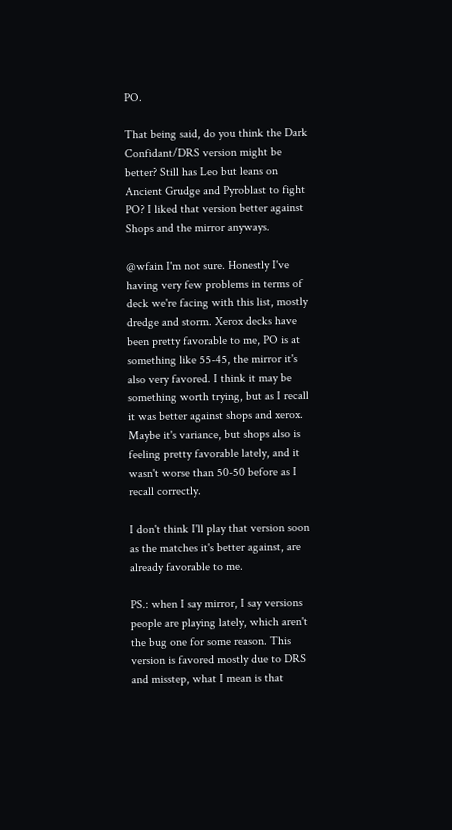PO.

That being said, do you think the Dark Confidant/DRS version might be better? Still has Leo but leans on Ancient Grudge and Pyroblast to fight PO? I liked that version better against Shops and the mirror anyways.

@wfain I'm not sure. Honestly I've having very few problems in terms of deck we're facing with this list, mostly dredge and storm. Xerox decks have been pretty favorable to me, PO is at something like 55-45, the mirror it's also very favored. I think it may be something worth trying, but as I recall it was better against shops and xerox. Maybe it's variance, but shops also is feeling pretty favorable lately, and it wasn't worse than 50-50 before as I recall correctly.

I don't think I'll play that version soon as the matches it's better against, are already favorable to me.

PS.: when I say mirror, I say versions people are playing lately, which aren't the bug one for some reason. This version is favored mostly due to DRS and misstep, what I mean is that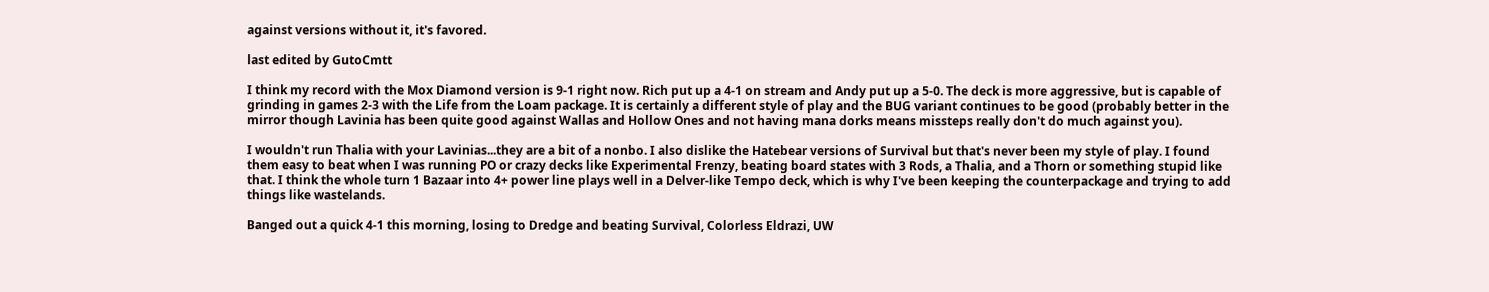against versions without it, it's favored.

last edited by GutoCmtt

I think my record with the Mox Diamond version is 9-1 right now. Rich put up a 4-1 on stream and Andy put up a 5-0. The deck is more aggressive, but is capable of grinding in games 2-3 with the Life from the Loam package. It is certainly a different style of play and the BUG variant continues to be good (probably better in the mirror though Lavinia has been quite good against Wallas and Hollow Ones and not having mana dorks means missteps really don't do much against you).

I wouldn't run Thalia with your Lavinias...they are a bit of a nonbo. I also dislike the Hatebear versions of Survival but that's never been my style of play. I found them easy to beat when I was running PO or crazy decks like Experimental Frenzy, beating board states with 3 Rods, a Thalia, and a Thorn or something stupid like that. I think the whole turn 1 Bazaar into 4+ power line plays well in a Delver-like Tempo deck, which is why I've been keeping the counterpackage and trying to add things like wastelands.

Banged out a quick 4-1 this morning, losing to Dredge and beating Survival, Colorless Eldrazi, UW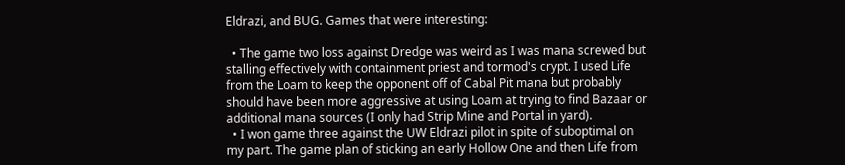Eldrazi, and BUG. Games that were interesting:

  • The game two loss against Dredge was weird as I was mana screwed but stalling effectively with containment priest and tormod's crypt. I used Life from the Loam to keep the opponent off of Cabal Pit mana but probably should have been more aggressive at using Loam at trying to find Bazaar or additional mana sources (I only had Strip Mine and Portal in yard).
  • I won game three against the UW Eldrazi pilot in spite of suboptimal on my part. The game plan of sticking an early Hollow One and then Life from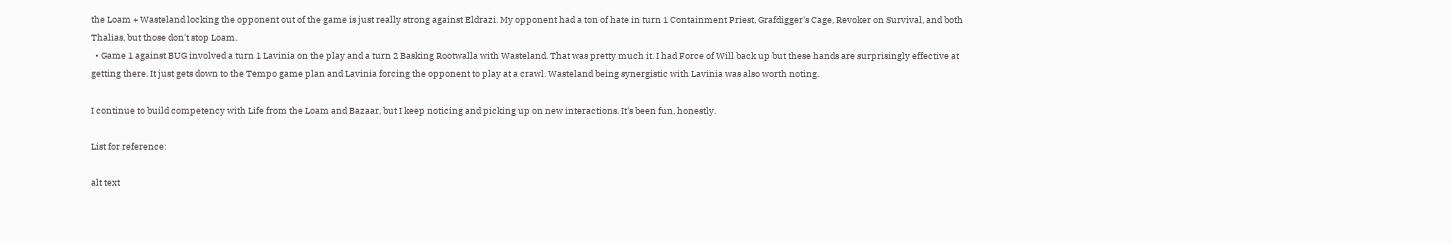the Loam + Wasteland locking the opponent out of the game is just really strong against Eldrazi. My opponent had a ton of hate in turn 1 Containment Priest, Grafdigger's Cage, Revoker on Survival, and both Thalias, but those don't stop Loam.
  • Game 1 against BUG involved a turn 1 Lavinia on the play and a turn 2 Basking Rootwalla with Wasteland. That was pretty much it. I had Force of Will back up but these hands are surprisingly effective at getting there. It just gets down to the Tempo game plan and Lavinia forcing the opponent to play at a crawl. Wasteland being synergistic with Lavinia was also worth noting.

I continue to build competency with Life from the Loam and Bazaar, but I keep noticing and picking up on new interactions. It's been fun, honestly.

List for reference:

alt text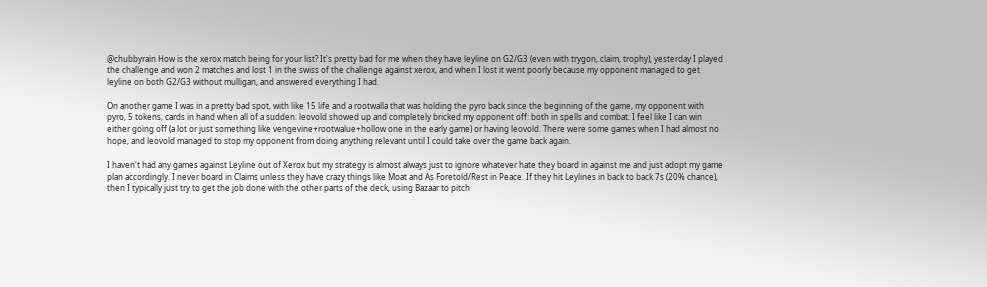@chubbyrain How is the xerox match being for your list? It's pretty bad for me when they have leyline on G2/G3 (even with trygon, claim, trophy), yesterday I played the challenge and won 2 matches and lost 1 in the swiss of the challenge against xerox, and when I lost it went poorly because my opponent managed to get leyline on both G2/G3 without mulligan, and answered everything I had.

On another game I was in a pretty bad spot, with like 15 life and a rootwalla that was holding the pyro back since the beginning of the game, my opponent with pyro, 5 tokens, cards in hand when all of a sudden: leovold showed up and completely bricked my opponent off: both in spells and combat. I feel like I can win either going off (a lot or just something like vengevine+rootwalue+hollow one in the early game) or having leovold. There were some games when I had almost no hope, and leovold managed to stop my opponent from doing anything relevant until I could take over the game back again.

I haven't had any games against Leyline out of Xerox but my strategy is almost always just to ignore whatever hate they board in against me and just adopt my game plan accordingly. I never board in Claims unless they have crazy things like Moat and As Foretold/Rest in Peace. If they hit Leylines in back to back 7s (20% chance), then I typically just try to get the job done with the other parts of the deck, using Bazaar to pitch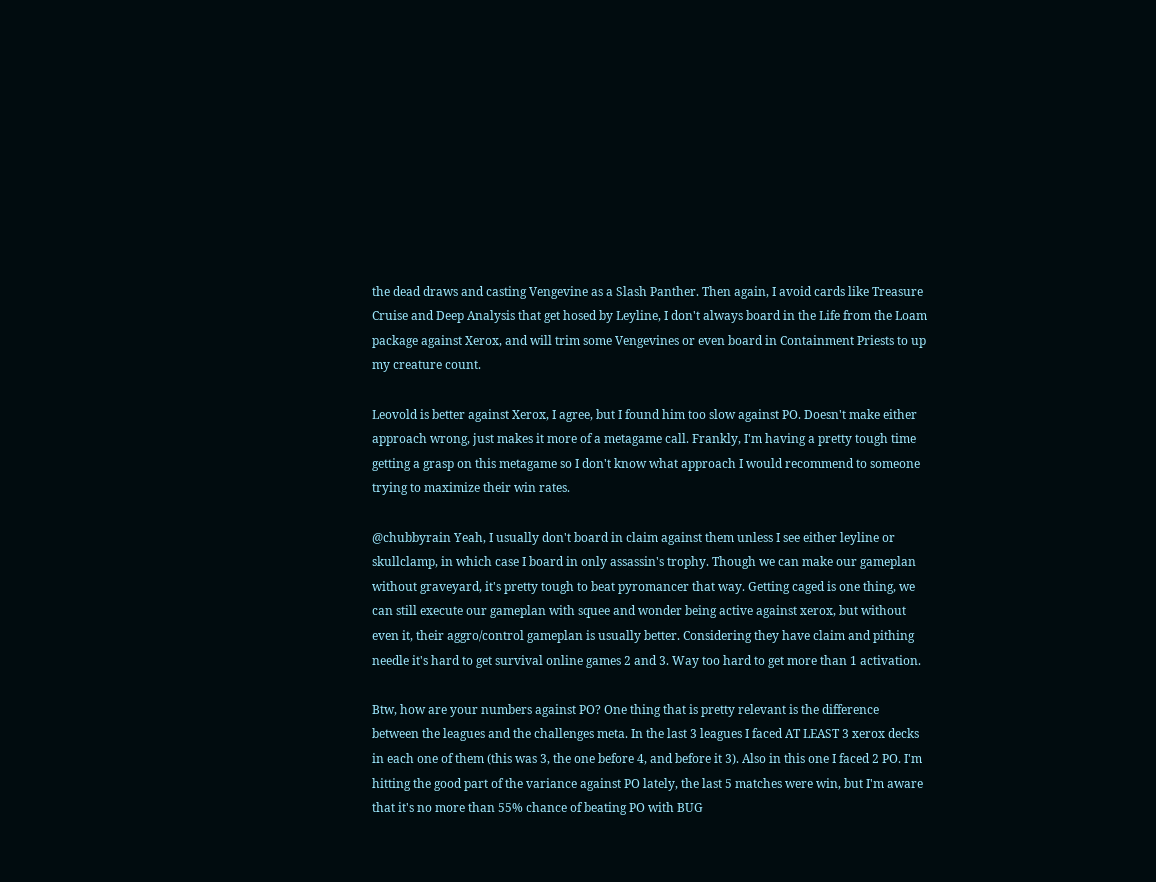the dead draws and casting Vengevine as a Slash Panther. Then again, I avoid cards like Treasure Cruise and Deep Analysis that get hosed by Leyline, I don't always board in the Life from the Loam package against Xerox, and will trim some Vengevines or even board in Containment Priests to up my creature count.

Leovold is better against Xerox, I agree, but I found him too slow against PO. Doesn't make either approach wrong, just makes it more of a metagame call. Frankly, I'm having a pretty tough time getting a grasp on this metagame so I don't know what approach I would recommend to someone trying to maximize their win rates.

@chubbyrain Yeah, I usually don't board in claim against them unless I see either leyline or skullclamp, in which case I board in only assassin's trophy. Though we can make our gameplan without graveyard, it's pretty tough to beat pyromancer that way. Getting caged is one thing, we can still execute our gameplan with squee and wonder being active against xerox, but without even it, their aggro/control gameplan is usually better. Considering they have claim and pithing needle it's hard to get survival online games 2 and 3. Way too hard to get more than 1 activation.

Btw, how are your numbers against PO? One thing that is pretty relevant is the difference between the leagues and the challenges meta. In the last 3 leagues I faced AT LEAST 3 xerox decks in each one of them (this was 3, the one before 4, and before it 3). Also in this one I faced 2 PO. I'm hitting the good part of the variance against PO lately, the last 5 matches were win, but I'm aware that it's no more than 55% chance of beating PO with BUG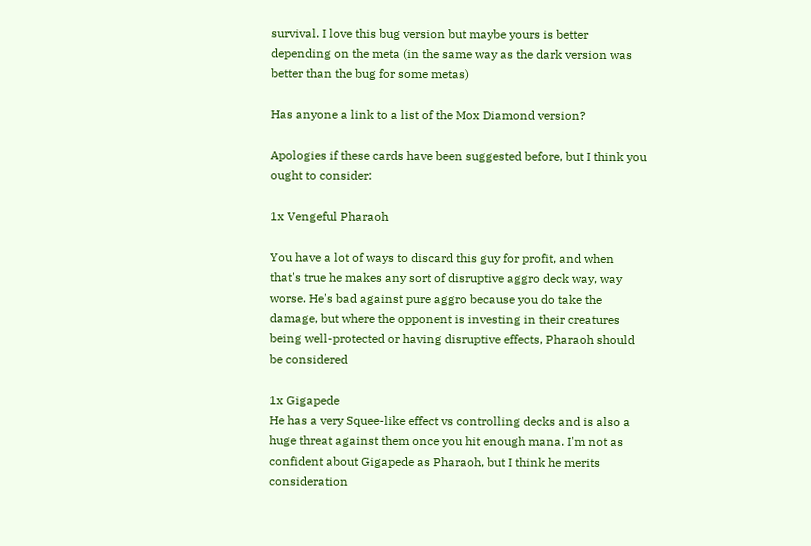survival. I love this bug version but maybe yours is better depending on the meta (in the same way as the dark version was better than the bug for some metas)

Has anyone a link to a list of the Mox Diamond version?

Apologies if these cards have been suggested before, but I think you ought to consider:

1x Vengeful Pharaoh

You have a lot of ways to discard this guy for profit, and when that's true he makes any sort of disruptive aggro deck way, way worse. He's bad against pure aggro because you do take the damage, but where the opponent is investing in their creatures being well-protected or having disruptive effects, Pharaoh should be considered

1x Gigapede
He has a very Squee-like effect vs controlling decks and is also a huge threat against them once you hit enough mana. I'm not as confident about Gigapede as Pharaoh, but I think he merits consideration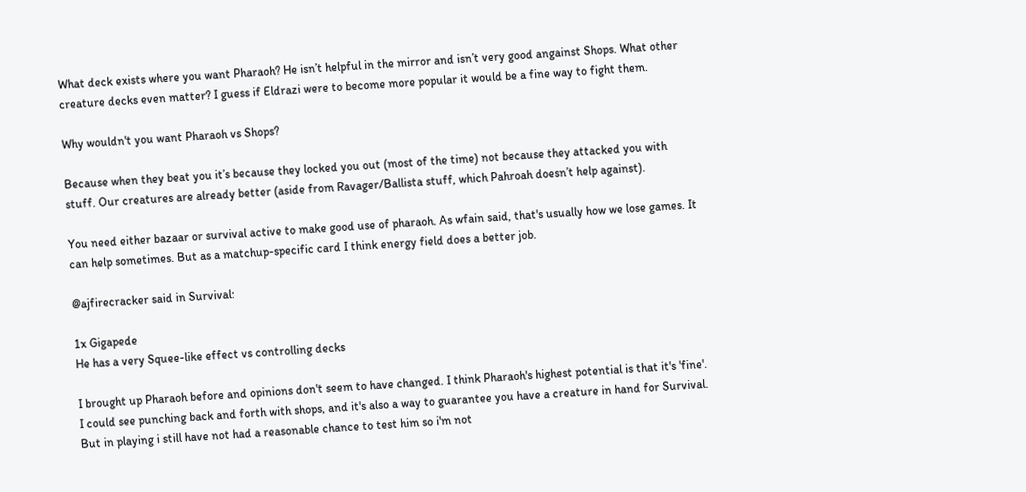What deck exists where you want Pharaoh? He isn’t helpful in the mirror and isn’t very good angainst Shops. What other creature decks even matter? I guess if Eldrazi were to become more popular it would be a fine way to fight them.

Why wouldn't you want Pharaoh vs Shops?

Because when they beat you it’s because they locked you out (most of the time) not because they attacked you with stuff. Our creatures are already better (aside from Ravager/Ballista stuff, which Pahroah doesn’t help against).

You need either bazaar or survival active to make good use of pharaoh. As wfain said, that's usually how we lose games. It can help sometimes. But as a matchup-specific card I think energy field does a better job.

@ajfirecracker said in Survival:

1x Gigapede
He has a very Squee-like effect vs controlling decks

I brought up Pharaoh before and opinions don't seem to have changed. I think Pharaoh's highest potential is that it's 'fine'. I could see punching back and forth with shops, and it's also a way to guarantee you have a creature in hand for Survival. But in playing i still have not had a reasonable chance to test him so i'm not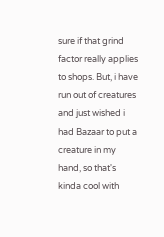sure if that grind factor really applies to shops. But, i have run out of creatures and just wished i had Bazaar to put a creature in my hand, so that's kinda cool with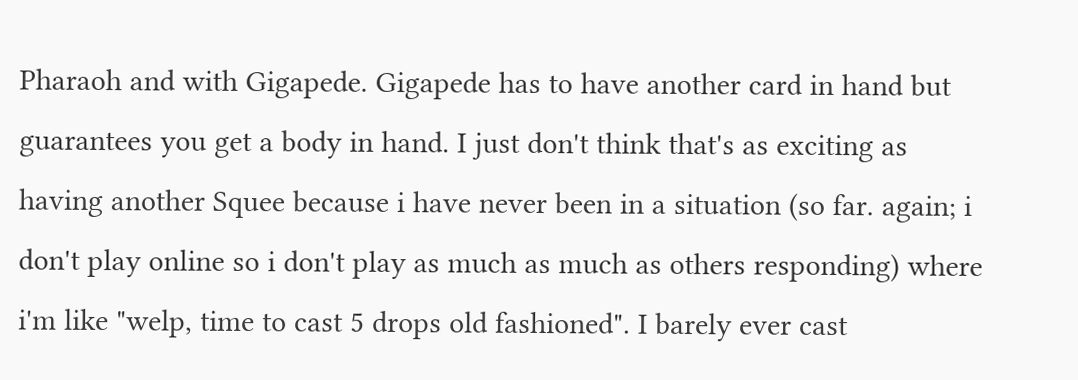Pharaoh and with Gigapede. Gigapede has to have another card in hand but guarantees you get a body in hand. I just don't think that's as exciting as having another Squee because i have never been in a situation (so far. again; i don't play online so i don't play as much as much as others responding) where i'm like "welp, time to cast 5 drops old fashioned". I barely ever cast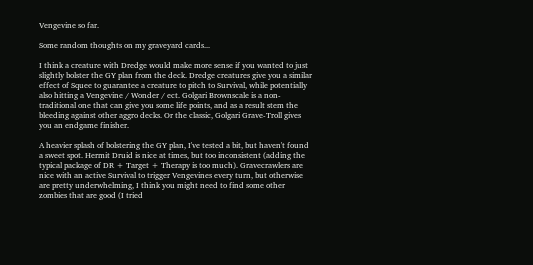Vengevine so far.

Some random thoughts on my graveyard cards...

I think a creature with Dredge would make more sense if you wanted to just slightly bolster the GY plan from the deck. Dredge creatures give you a similar effect of Squee to guarantee a creature to pitch to Survival, while potentially also hitting a Vengevine / Wonder / ect. Golgari Brownscale is a non-traditional one that can give you some life points, and as a result stem the bleeding against other aggro decks. Or the classic, Golgari Grave-Troll gives you an endgame finisher.

A heavier splash of bolstering the GY plan, I've tested a bit, but haven't found a sweet spot. Hermit Druid is nice at times, but too inconsistent (adding the typical package of DR + Target + Therapy is too much). Gravecrawlers are nice with an active Survival to trigger Vengevines every turn, but otherwise are pretty underwhelming, I think you might need to find some other zombies that are good (I tried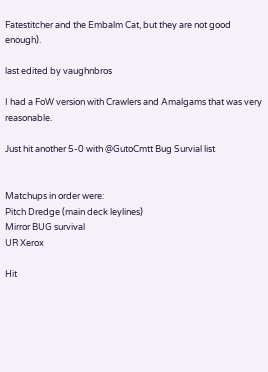Fatestitcher and the Embalm Cat, but they are not good enough).

last edited by vaughnbros

I had a FoW version with Crawlers and Amalgams that was very reasonable.

Just hit another 5-0 with @GutoCmtt Bug Survial list


Matchups in order were:
Pitch Dredge (main deck leylines)
Mirror BUG survival
UR Xerox

Hit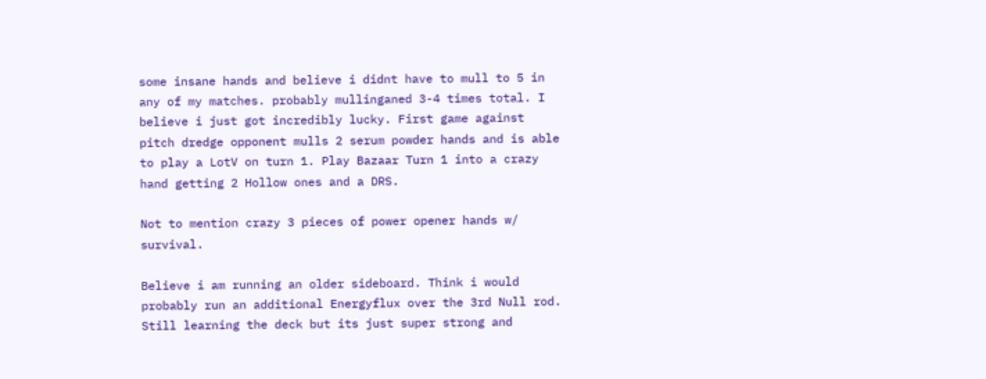some insane hands and believe i didnt have to mull to 5 in any of my matches. probably mullinganed 3-4 times total. I believe i just got incredibly lucky. First game against pitch dredge opponent mulls 2 serum powder hands and is able to play a LotV on turn 1. Play Bazaar Turn 1 into a crazy hand getting 2 Hollow ones and a DRS.

Not to mention crazy 3 pieces of power opener hands w/ survival.

Believe i am running an older sideboard. Think i would probably run an additional Energyflux over the 3rd Null rod. Still learning the deck but its just super strong and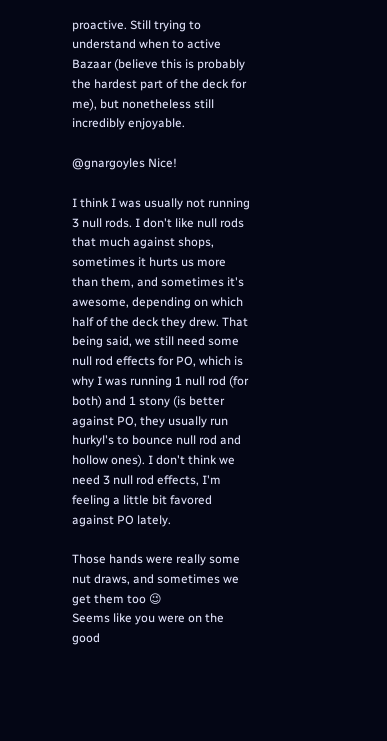proactive. Still trying to understand when to active Bazaar (believe this is probably the hardest part of the deck for me), but nonetheless still incredibly enjoyable.

@gnargoyles Nice!

I think I was usually not running 3 null rods. I don't like null rods that much against shops, sometimes it hurts us more than them, and sometimes it's awesome, depending on which half of the deck they drew. That being said, we still need some null rod effects for PO, which is why I was running 1 null rod (for both) and 1 stony (is better against PO, they usually run hurkyl's to bounce null rod and hollow ones). I don't think we need 3 null rod effects, I'm feeling a little bit favored against PO lately.

Those hands were really some nut draws, and sometimes we get them too 😉
Seems like you were on the good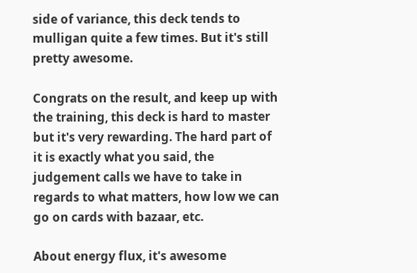side of variance, this deck tends to mulligan quite a few times. But it's still pretty awesome.

Congrats on the result, and keep up with the training, this deck is hard to master but it's very rewarding. The hard part of it is exactly what you said, the judgement calls we have to take in regards to what matters, how low we can go on cards with bazaar, etc.

About energy flux, it's awesome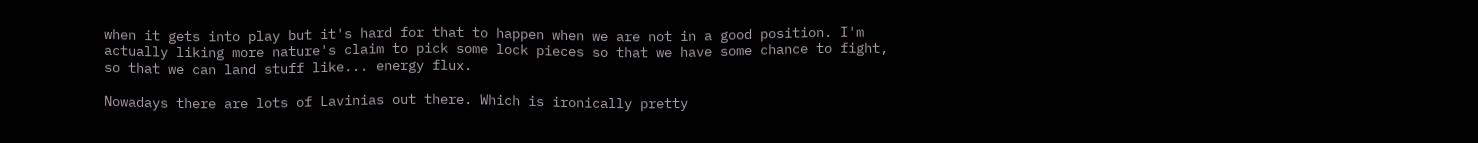when it gets into play but it's hard for that to happen when we are not in a good position. I'm actually liking more nature's claim to pick some lock pieces so that we have some chance to fight, so that we can land stuff like... energy flux.

Nowadays there are lots of Lavinias out there. Which is ironically pretty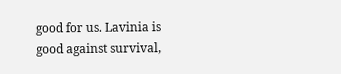good for us. Lavinia is good against survival,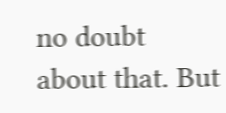no doubt about that. But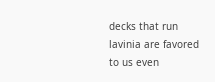decks that run lavinia are favored to us even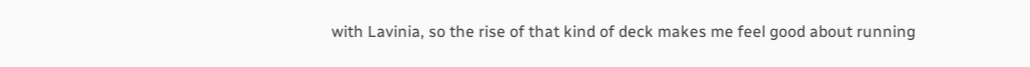with Lavinia, so the rise of that kind of deck makes me feel good about running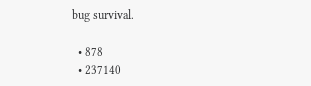bug survival.

  • 878
  • 237140